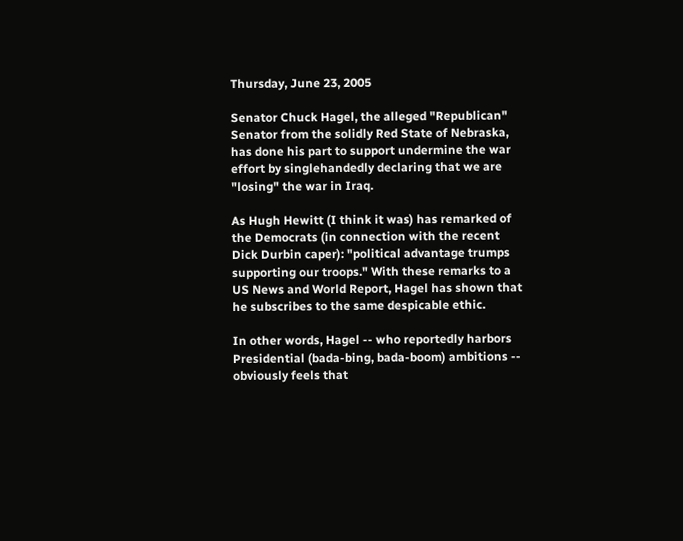Thursday, June 23, 2005

Senator Chuck Hagel, the alleged "Republican" Senator from the solidly Red State of Nebraska, has done his part to support undermine the war effort by singlehandedly declaring that we are "losing" the war in Iraq.

As Hugh Hewitt (I think it was) has remarked of the Democrats (in connection with the recent Dick Durbin caper): "political advantage trumps supporting our troops." With these remarks to a US News and World Report, Hagel has shown that he subscribes to the same despicable ethic.

In other words, Hagel -- who reportedly harbors Presidential (bada-bing, bada-boom) ambitions -- obviously feels that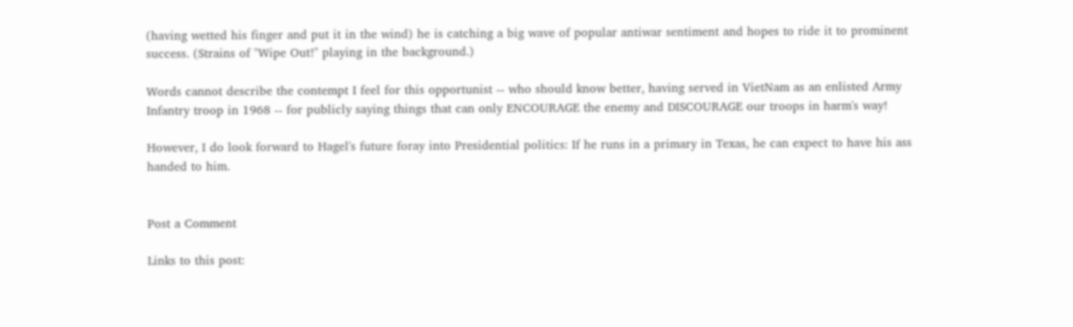(having wetted his finger and put it in the wind) he is catching a big wave of popular antiwar sentiment and hopes to ride it to prominent success. (Strains of "Wipe Out!" playing in the background.)

Words cannot describe the contempt I feel for this opportunist -- who should know better, having served in VietNam as an enlisted Army Infantry troop in 1968 -- for publicly saying things that can only ENCOURAGE the enemy and DISCOURAGE our troops in harm's way!

However, I do look forward to Hagel's future foray into Presidential politics: If he runs in a primary in Texas, he can expect to have his ass handed to him.


Post a Comment

Links to this post: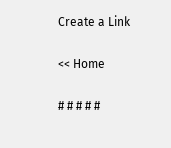Create a Link

<< Home

# # # # #